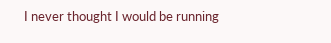I never thought I would be running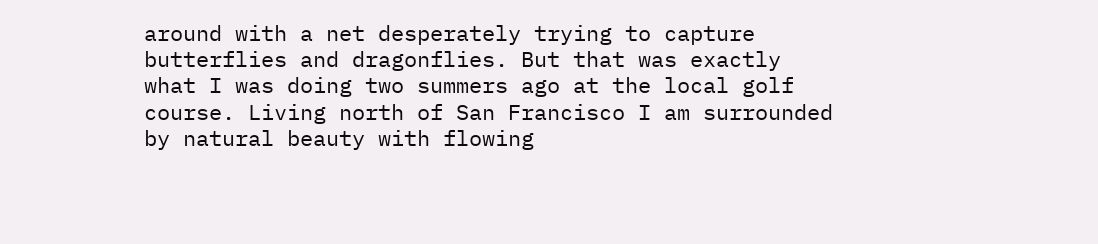around with a net desperately trying to capture butterflies and dragonflies. But that was exactly what I was doing two summers ago at the local golf course. Living north of San Francisco I am surrounded by natural beauty with flowing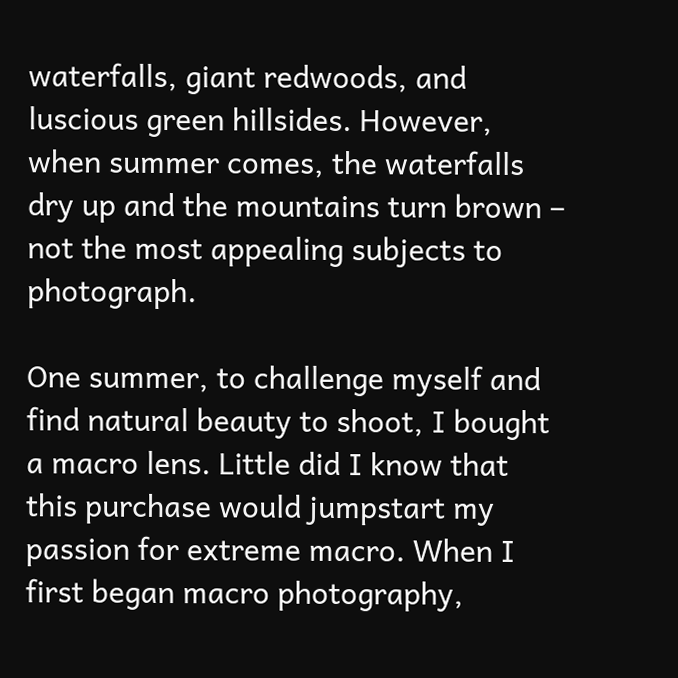waterfalls, giant redwoods, and luscious green hillsides. However, when summer comes, the waterfalls dry up and the mountains turn brown – not the most appealing subjects to photograph.

One summer, to challenge myself and find natural beauty to shoot, I bought a macro lens. Little did I know that this purchase would jumpstart my passion for extreme macro. When I first began macro photography,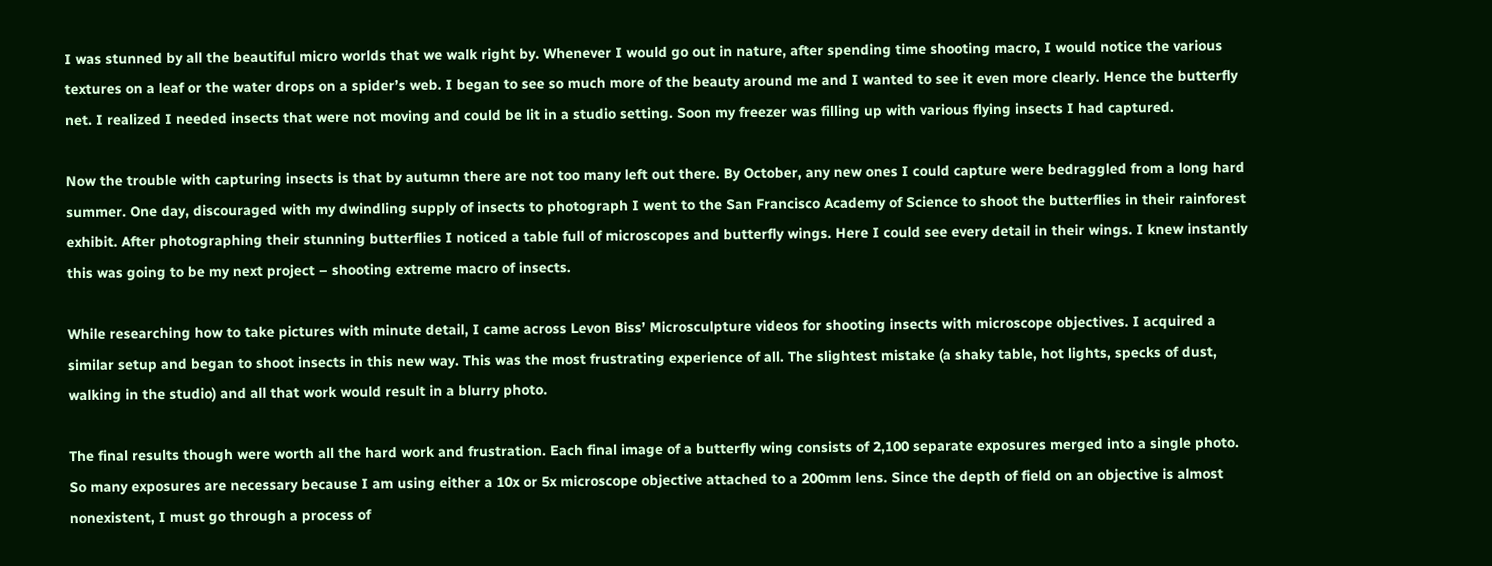I was stunned by all the beautiful micro worlds that we walk right by. Whenever I would go out in nature, after spending time shooting macro, I would notice the various textures on a leaf or the water drops on a spider’s web. I began to see so much more of the beauty around me and I wanted to see it even more clearly. Hence the butterfly net. I realized I needed insects that were not moving and could be lit in a studio setting. Soon my freezer was filling up with various flying insects I had captured.

Now the trouble with capturing insects is that by autumn there are not too many left out there. By October, any new ones I could capture were bedraggled from a long hard summer. One day, discouraged with my dwindling supply of insects to photograph I went to the San Francisco Academy of Science to shoot the butterflies in their rainforest exhibit. After photographing their stunning butterflies I noticed a table full of microscopes and butterfly wings. Here I could see every detail in their wings. I knew instantly this was going to be my next project – shooting extreme macro of insects.

While researching how to take pictures with minute detail, I came across Levon Biss’ Microsculpture videos for shooting insects with microscope objectives. I acquired a similar setup and began to shoot insects in this new way. This was the most frustrating experience of all. The slightest mistake (a shaky table, hot lights, specks of dust, walking in the studio) and all that work would result in a blurry photo.

The final results though were worth all the hard work and frustration. Each final image of a butterfly wing consists of 2,100 separate exposures merged into a single photo. So many exposures are necessary because I am using either a 10x or 5x microscope objective attached to a 200mm lens. Since the depth of field on an objective is almost nonexistent, I must go through a process of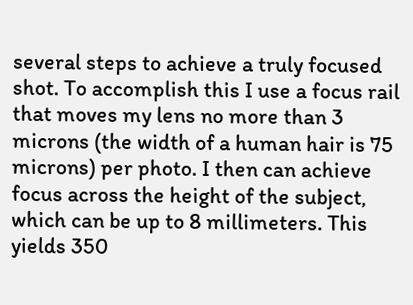several steps to achieve a truly focused shot. To accomplish this I use a focus rail that moves my lens no more than 3 microns (the width of a human hair is 75 microns) per photo. I then can achieve focus across the height of the subject, which can be up to 8 millimeters. This yields 350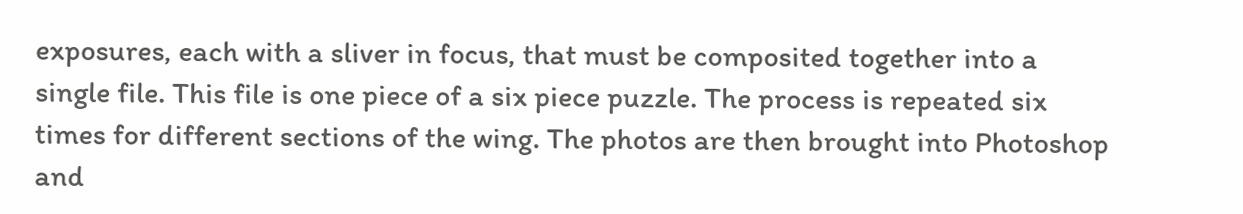exposures, each with a sliver in focus, that must be composited together into a single file. This file is one piece of a six piece puzzle. The process is repeated six times for different sections of the wing. The photos are then brought into Photoshop and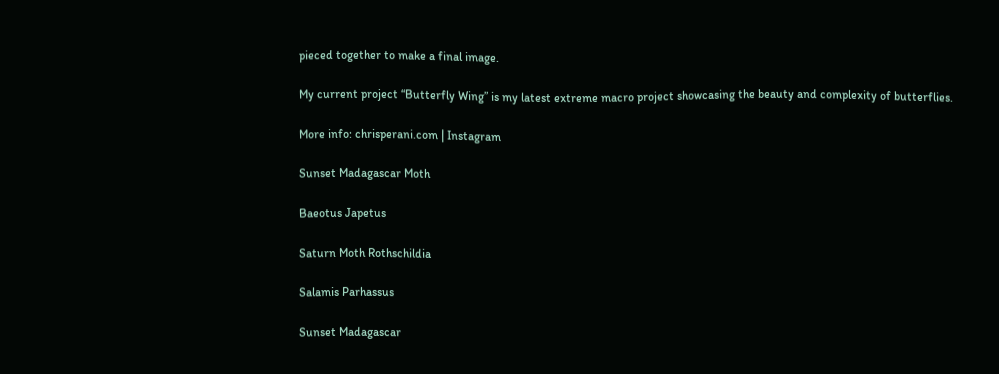pieced together to make a final image.

My current project “Butterfly Wing” is my latest extreme macro project showcasing the beauty and complexity of butterflies.

More info: chrisperani.com | Instagram

Sunset Madagascar Moth

Baeotus Japetus

Saturn Moth Rothschildia

Salamis Parhassus

Sunset Madagascar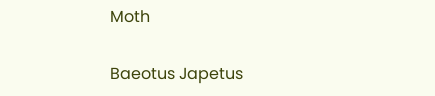Moth

Baeotus Japetus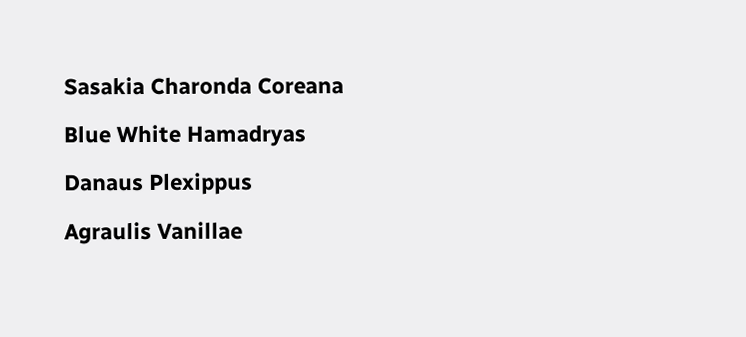Sasakia Charonda Coreana

Blue White Hamadryas

Danaus Plexippus

Agraulis Vanillae